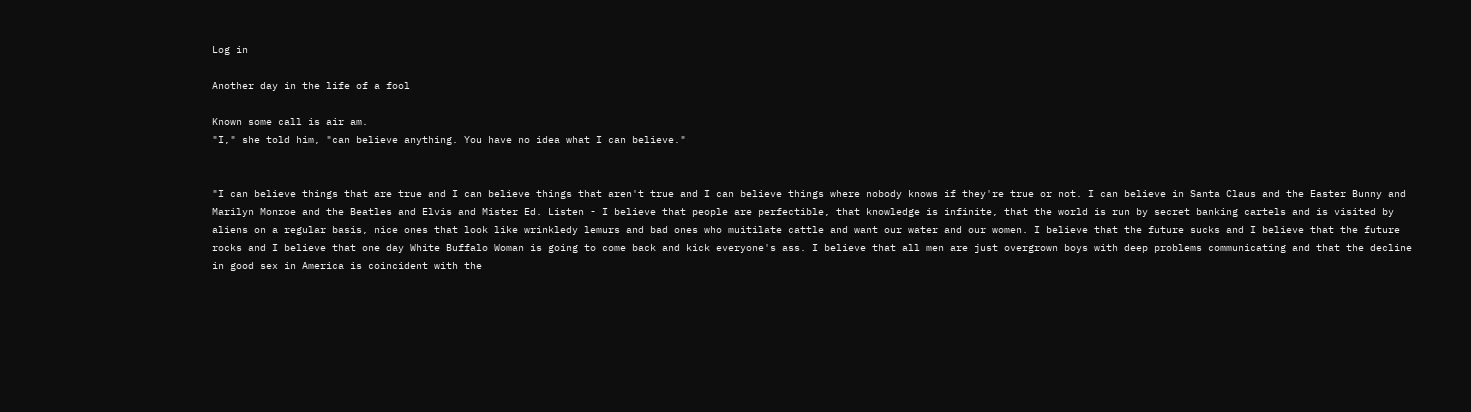Log in

Another day in the life of a fool

Known some call is air am.
"I," she told him, "can believe anything. You have no idea what I can believe."


"I can believe things that are true and I can believe things that aren't true and I can believe things where nobody knows if they're true or not. I can believe in Santa Claus and the Easter Bunny and Marilyn Monroe and the Beatles and Elvis and Mister Ed. Listen - I believe that people are perfectible, that knowledge is infinite, that the world is run by secret banking cartels and is visited by aliens on a regular basis, nice ones that look like wrinkledy lemurs and bad ones who muitilate cattle and want our water and our women. I believe that the future sucks and I believe that the future rocks and I believe that one day White Buffalo Woman is going to come back and kick everyone's ass. I believe that all men are just overgrown boys with deep problems communicating and that the decline in good sex in America is coincident with the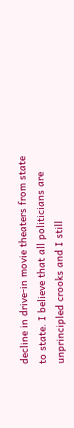decline in drive-in movie theaters from state to state. I believe that all politicians are unprincipled crooks and I still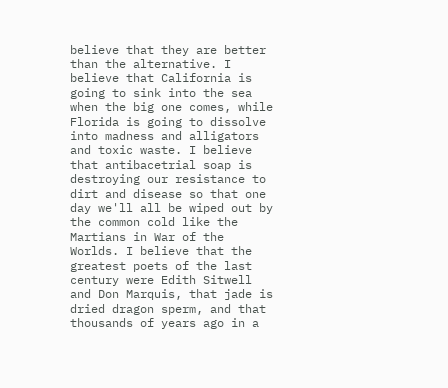believe that they are better than the alternative. I believe that California is going to sink into the sea when the big one comes, while Florida is going to dissolve into madness and alligators and toxic waste. I believe that antibacetrial soap is destroying our resistance to dirt and disease so that one day we'll all be wiped out by the common cold like the Martians in War of the Worlds. I believe that the greatest poets of the last century were Edith Sitwell and Don Marquis, that jade is dried dragon sperm, and that thousands of years ago in a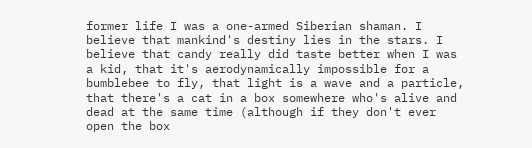former life I was a one-armed Siberian shaman. I believe that mankind's destiny lies in the stars. I believe that candy really did taste better when I was a kid, that it's aerodynamically impossible for a bumblebee to fly, that light is a wave and a particle, that there's a cat in a box somewhere who's alive and dead at the same time (although if they don't ever open the box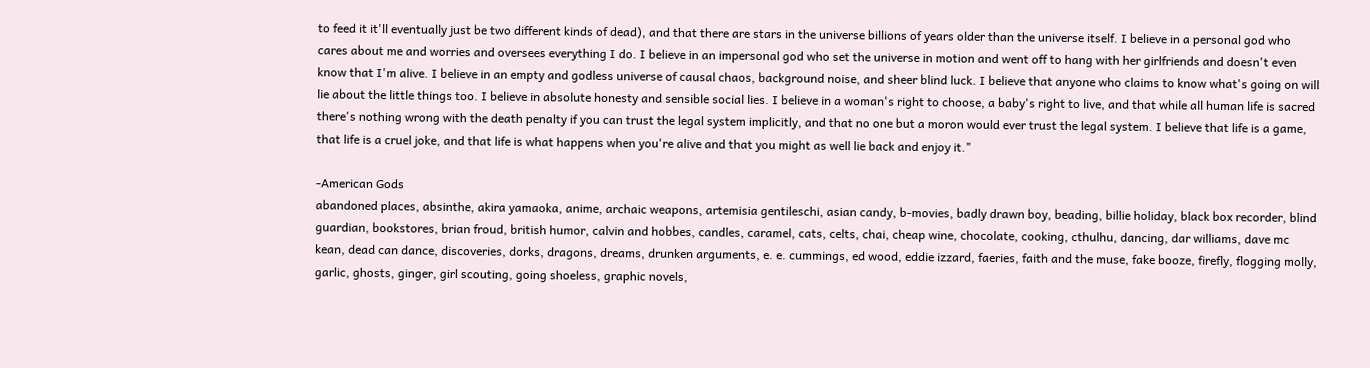to feed it it'll eventually just be two different kinds of dead), and that there are stars in the universe billions of years older than the universe itself. I believe in a personal god who cares about me and worries and oversees everything I do. I believe in an impersonal god who set the universe in motion and went off to hang with her girlfriends and doesn't even know that I'm alive. I believe in an empty and godless universe of causal chaos, background noise, and sheer blind luck. I believe that anyone who claims to know what's going on will lie about the little things too. I believe in absolute honesty and sensible social lies. I believe in a woman's right to choose, a baby's right to live, and that while all human life is sacred there's nothing wrong with the death penalty if you can trust the legal system implicitly, and that no one but a moron would ever trust the legal system. I believe that life is a game, that life is a cruel joke, and that life is what happens when you're alive and that you might as well lie back and enjoy it."

-American Gods
abandoned places, absinthe, akira yamaoka, anime, archaic weapons, artemisia gentileschi, asian candy, b-movies, badly drawn boy, beading, billie holiday, black box recorder, blind guardian, bookstores, brian froud, british humor, calvin and hobbes, candles, caramel, cats, celts, chai, cheap wine, chocolate, cooking, cthulhu, dancing, dar williams, dave mc kean, dead can dance, discoveries, dorks, dragons, dreams, drunken arguments, e. e. cummings, ed wood, eddie izzard, faeries, faith and the muse, fake booze, firefly, flogging molly, garlic, ghosts, ginger, girl scouting, going shoeless, graphic novels,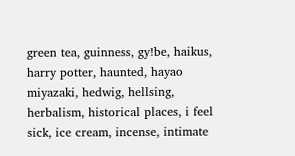green tea, guinness, gy!be, haikus, harry potter, haunted, hayao miyazaki, hedwig, hellsing, herbalism, historical places, i feel sick, ice cream, incense, intimate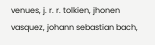venues, j. r. r. tolkien, jhonen vasquez, johann sebastian bach,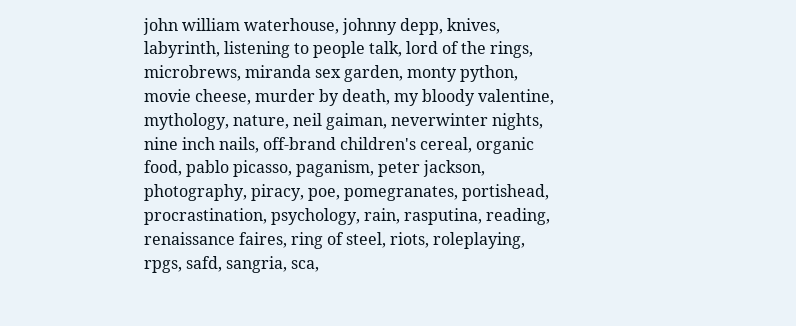john william waterhouse, johnny depp, knives, labyrinth, listening to people talk, lord of the rings, microbrews, miranda sex garden, monty python, movie cheese, murder by death, my bloody valentine, mythology, nature, neil gaiman, neverwinter nights, nine inch nails, off-brand children's cereal, organic food, pablo picasso, paganism, peter jackson, photography, piracy, poe, pomegranates, portishead, procrastination, psychology, rain, rasputina, reading, renaissance faires, ring of steel, riots, roleplaying, rpgs, safd, sangria, sca,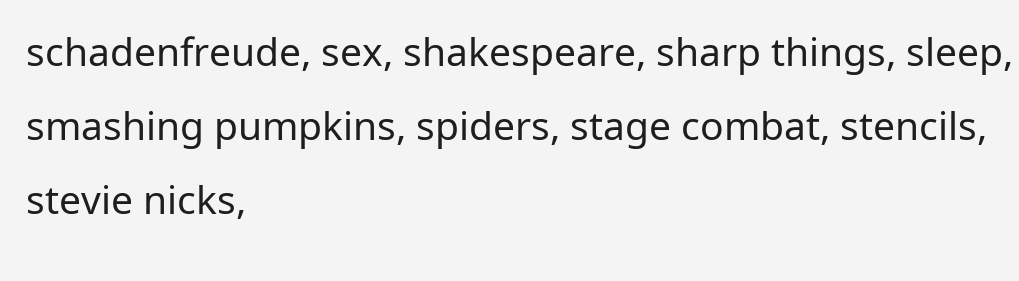schadenfreude, sex, shakespeare, sharp things, sleep, smashing pumpkins, spiders, stage combat, stencils, stevie nicks,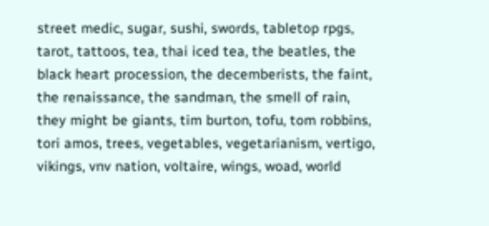street medic, sugar, sushi, swords, tabletop rpgs, tarot, tattoos, tea, thai iced tea, the beatles, the black heart procession, the decemberists, the faint, the renaissance, the sandman, the smell of rain, they might be giants, tim burton, tofu, tom robbins, tori amos, trees, vegetables, vegetarianism, vertigo, vikings, vnv nation, voltaire, wings, woad, world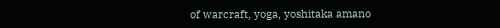of warcraft, yoga, yoshitaka amano